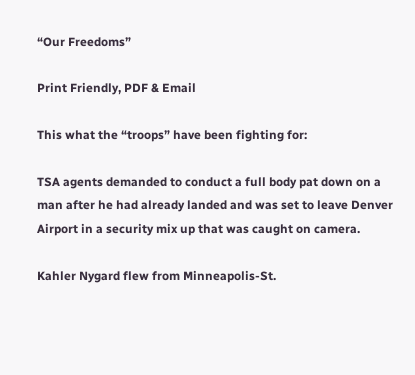“Our Freedoms”

Print Friendly, PDF & Email

This what the “troops” have been fighting for:

TSA agents demanded to conduct a full body pat down on a man after he had already landed and was set to leave Denver Airport in a security mix up that was caught on camera.

Kahler Nygard flew from Minneapolis-St.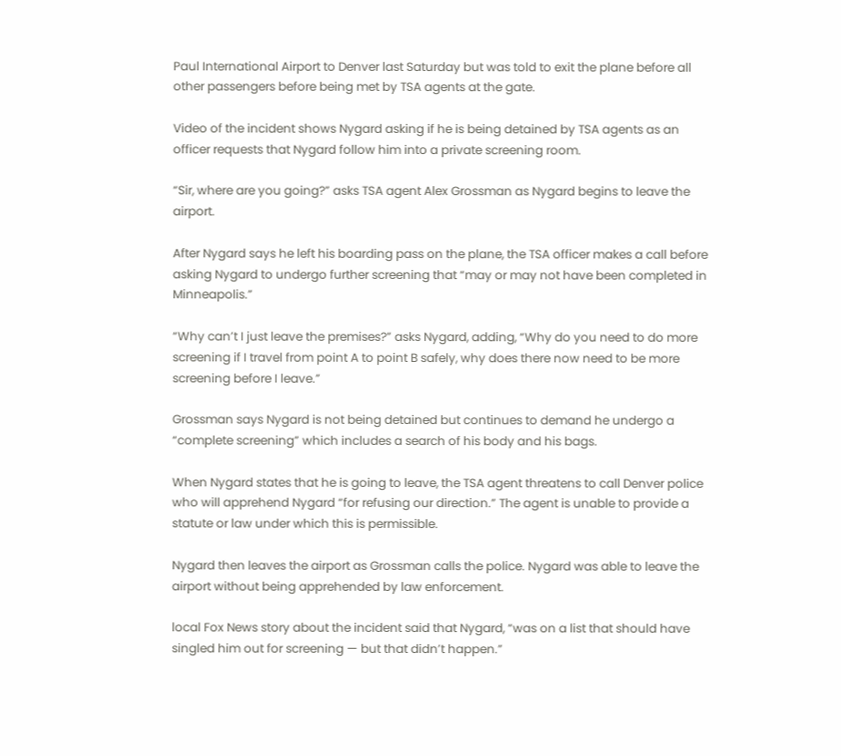Paul International Airport to Denver last Saturday but was told to exit the plane before all other passengers before being met by TSA agents at the gate.

Video of the incident shows Nygard asking if he is being detained by TSA agents as an officer requests that Nygard follow him into a private screening room.

“Sir, where are you going?” asks TSA agent Alex Grossman as Nygard begins to leave the airport.

After Nygard says he left his boarding pass on the plane, the TSA officer makes a call before asking Nygard to undergo further screening that “may or may not have been completed in Minneapolis.”

“Why can’t I just leave the premises?” asks Nygard, adding, “Why do you need to do more screening if I travel from point A to point B safely, why does there now need to be more screening before I leave.”

Grossman says Nygard is not being detained but continues to demand he undergo a “complete screening” which includes a search of his body and his bags.

When Nygard states that he is going to leave, the TSA agent threatens to call Denver police who will apprehend Nygard “for refusing our direction.” The agent is unable to provide a statute or law under which this is permissible.

Nygard then leaves the airport as Grossman calls the police. Nygard was able to leave the airport without being apprehended by law enforcement.

local Fox News story about the incident said that Nygard, “was on a list that should have singled him out for screening — but that didn’t happen.”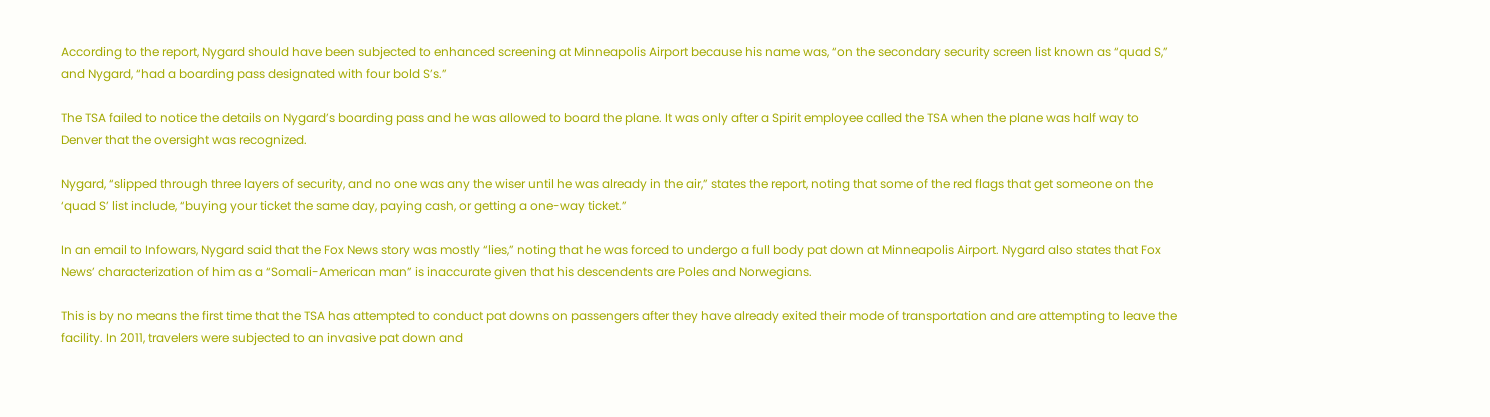According to the report, Nygard should have been subjected to enhanced screening at Minneapolis Airport because his name was, “on the secondary security screen list known as “quad S,” and Nygard, “had a boarding pass designated with four bold S’s.”

The TSA failed to notice the details on Nygard’s boarding pass and he was allowed to board the plane. It was only after a Spirit employee called the TSA when the plane was half way to Denver that the oversight was recognized.

Nygard, “slipped through three layers of security, and no one was any the wiser until he was already in the air,” states the report, noting that some of the red flags that get someone on the ‘quad S’ list include, “buying your ticket the same day, paying cash, or getting a one-way ticket.”

In an email to Infowars, Nygard said that the Fox News story was mostly “lies,” noting that he was forced to undergo a full body pat down at Minneapolis Airport. Nygard also states that Fox News’ characterization of him as a “Somali-American man” is inaccurate given that his descendents are Poles and Norwegians.

This is by no means the first time that the TSA has attempted to conduct pat downs on passengers after they have already exited their mode of transportation and are attempting to leave the facility. In 2011, travelers were subjected to an invasive pat down and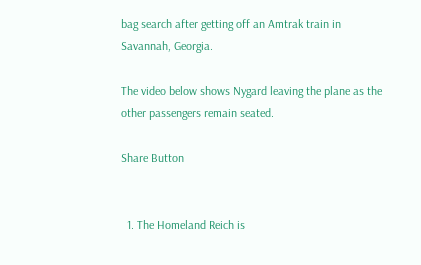bag search after getting off an Amtrak train in Savannah, Georgia.

The video below shows Nygard leaving the plane as the other passengers remain seated.

Share Button


  1. The Homeland Reich is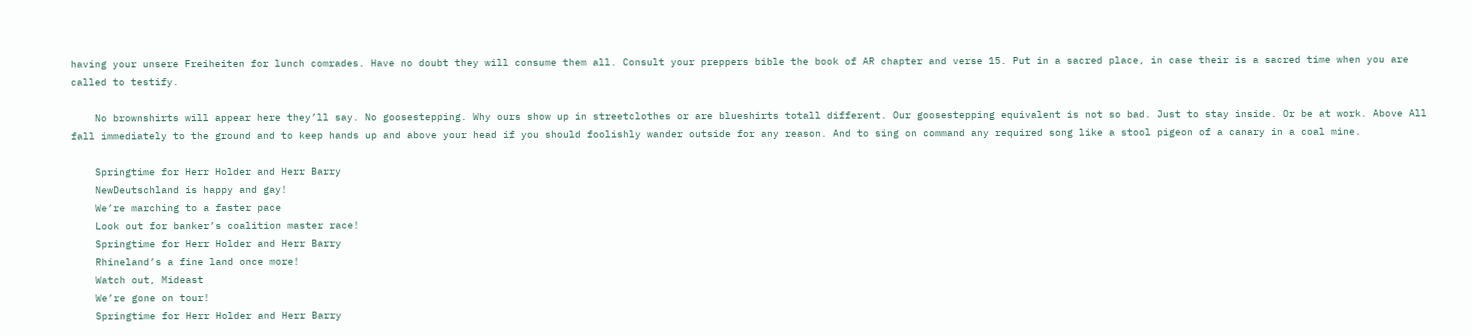having your unsere Freiheiten for lunch comrades. Have no doubt they will consume them all. Consult your preppers bible the book of AR chapter and verse 15. Put in a sacred place, in case their is a sacred time when you are called to testify.

    No brownshirts will appear here they’ll say. No goosestepping. Why ours show up in streetclothes or are blueshirts totall different. Our goosestepping equivalent is not so bad. Just to stay inside. Or be at work. Above All fall immediately to the ground and to keep hands up and above your head if you should foolishly wander outside for any reason. And to sing on command any required song like a stool pigeon of a canary in a coal mine.

    Springtime for Herr Holder and Herr Barry
    NewDeutschland is happy and gay!
    We’re marching to a faster pace
    Look out for banker’s coalition master race!
    Springtime for Herr Holder and Herr Barry
    Rhineland’s a fine land once more!
    Watch out, Mideast
    We’re gone on tour!
    Springtime for Herr Holder and Herr Barry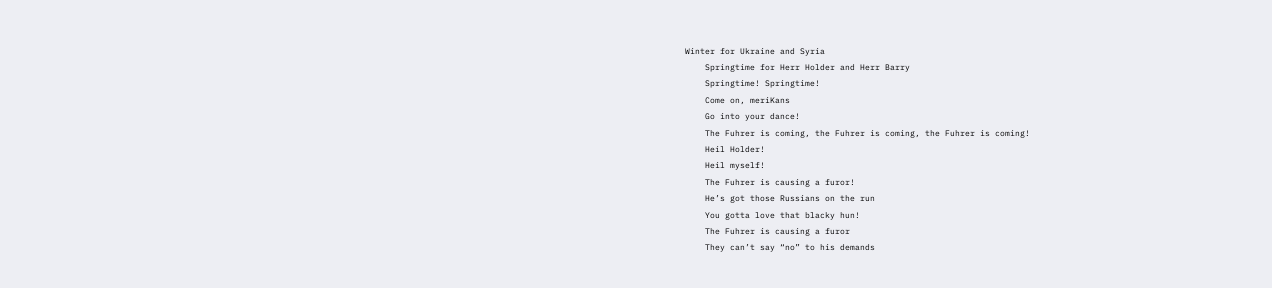Winter for Ukraine and Syria
    Springtime for Herr Holder and Herr Barry
    Springtime! Springtime!
    Come on, meriKans
    Go into your dance!
    The Fuhrer is coming, the Fuhrer is coming, the Fuhrer is coming!
    Heil Holder!
    Heil myself!
    The Fuhrer is causing a furor!
    He’s got those Russians on the run
    You gotta love that blacky hun!
    The Fuhrer is causing a furor
    They can’t say “no” to his demands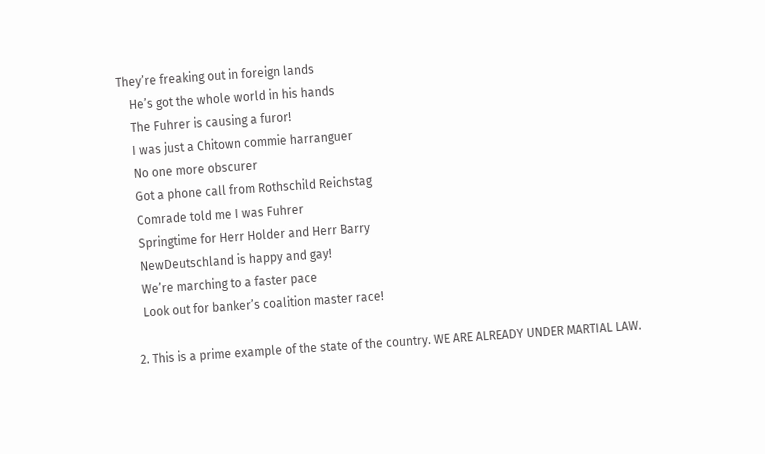They’re freaking out in foreign lands
    He’s got the whole world in his hands
    The Fuhrer is causing a furor!
    I was just a Chitown commie harranguer
    No one more obscurer
    Got a phone call from Rothschild Reichstag
    Comrade told me I was Fuhrer
    Springtime for Herr Holder and Herr Barry
    NewDeutschland is happy and gay!
    We’re marching to a faster pace
    Look out for banker’s coalition master race!

  2. This is a prime example of the state of the country. WE ARE ALREADY UNDER MARTIAL LAW.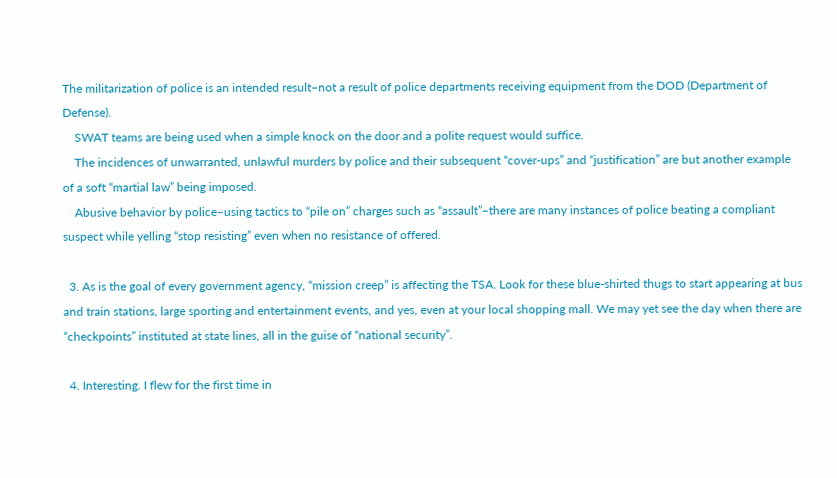The militarization of police is an intended result–not a result of police departments receiving equipment from the DOD (Department of Defense).
    SWAT teams are being used when a simple knock on the door and a polite request would suffice.
    The incidences of unwarranted, unlawful murders by police and their subsequent “cover-ups” and “justification” are but another example of a soft “martial law” being imposed.
    Abusive behavior by police–using tactics to “pile on” charges such as “assault”–there are many instances of police beating a compliant suspect while yelling “stop resisting” even when no resistance of offered.

  3. As is the goal of every government agency, “mission creep” is affecting the TSA. Look for these blue-shirted thugs to start appearing at bus and train stations, large sporting and entertainment events, and yes, even at your local shopping mall. We may yet see the day when there are “checkpoints” instituted at state lines, all in the guise of “national security”.

  4. Interesting. I flew for the first time in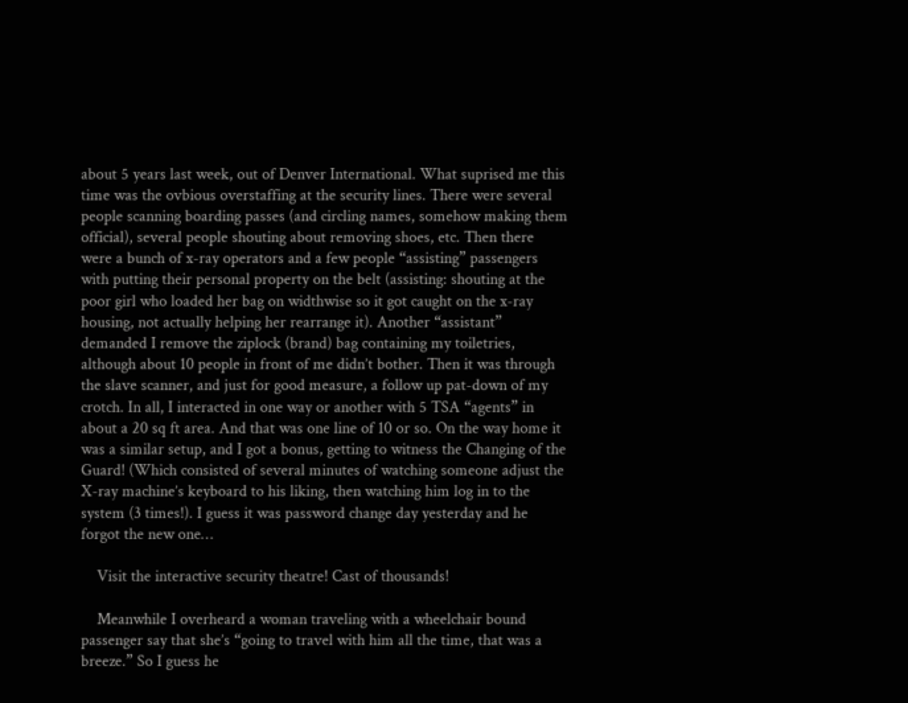about 5 years last week, out of Denver International. What suprised me this time was the ovbious overstaffing at the security lines. There were several people scanning boarding passes (and circling names, somehow making them official), several people shouting about removing shoes, etc. Then there were a bunch of x-ray operators and a few people “assisting” passengers with putting their personal property on the belt (assisting: shouting at the poor girl who loaded her bag on widthwise so it got caught on the x-ray housing, not actually helping her rearrange it). Another “assistant” demanded I remove the ziplock (brand) bag containing my toiletries, although about 10 people in front of me didn’t bother. Then it was through the slave scanner, and just for good measure, a follow up pat-down of my crotch. In all, I interacted in one way or another with 5 TSA “agents” in about a 20 sq ft area. And that was one line of 10 or so. On the way home it was a similar setup, and I got a bonus, getting to witness the Changing of the Guard! (Which consisted of several minutes of watching someone adjust the X-ray machine’s keyboard to his liking, then watching him log in to the system (3 times!). I guess it was password change day yesterday and he forgot the new one…

    Visit the interactive security theatre! Cast of thousands!

    Meanwhile I overheard a woman traveling with a wheelchair bound passenger say that she’s “going to travel with him all the time, that was a breeze.” So I guess he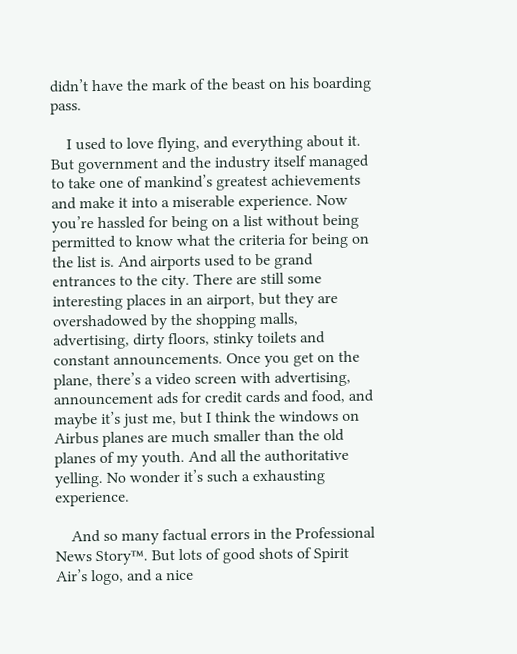didn’t have the mark of the beast on his boarding pass.

    I used to love flying, and everything about it. But government and the industry itself managed to take one of mankind’s greatest achievements and make it into a miserable experience. Now you’re hassled for being on a list without being permitted to know what the criteria for being on the list is. And airports used to be grand entrances to the city. There are still some interesting places in an airport, but they are overshadowed by the shopping malls, advertising, dirty floors, stinky toilets and constant announcements. Once you get on the plane, there’s a video screen with advertising, announcement ads for credit cards and food, and maybe it’s just me, but I think the windows on Airbus planes are much smaller than the old planes of my youth. And all the authoritative yelling. No wonder it’s such a exhausting experience.

    And so many factual errors in the Professional News Story™. But lots of good shots of Spirit Air’s logo, and a nice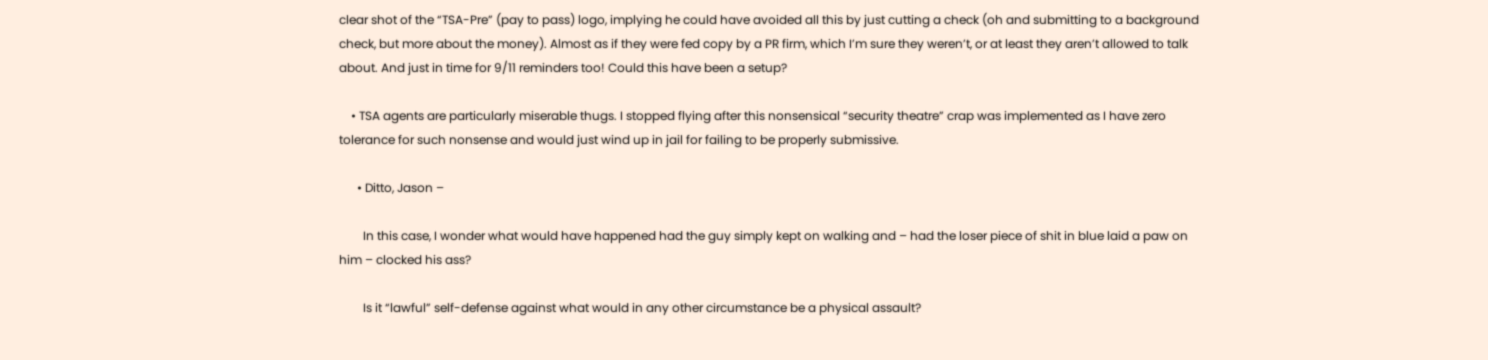clear shot of the “TSA-Pre” (pay to pass) logo, implying he could have avoided all this by just cutting a check (oh and submitting to a background check, but more about the money). Almost as if they were fed copy by a PR firm, which I’m sure they weren’t, or at least they aren’t allowed to talk about. And just in time for 9/11 reminders too! Could this have been a setup?

    • TSA agents are particularly miserable thugs. I stopped flying after this nonsensical “security theatre” crap was implemented as I have zero tolerance for such nonsense and would just wind up in jail for failing to be properly submissive.

      • Ditto, Jason –

        In this case, I wonder what would have happened had the guy simply kept on walking and – had the loser piece of shit in blue laid a paw on him – clocked his ass?

        Is it “lawful” self-defense against what would in any other circumstance be a physical assault?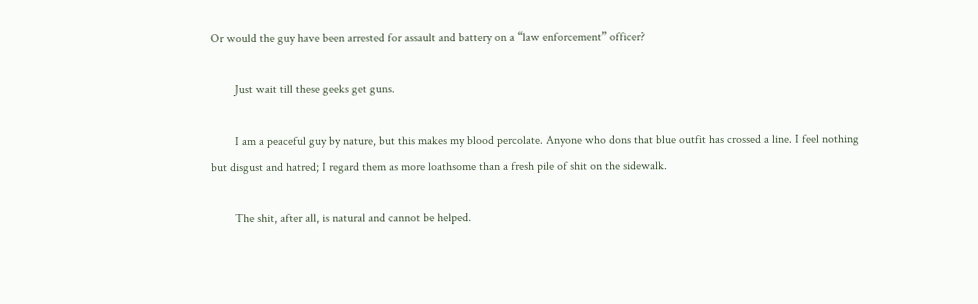Or would the guy have been arrested for assault and battery on a “law enforcement” officer?

        Just wait till these geeks get guns.

        I am a peaceful guy by nature, but this makes my blood percolate. Anyone who dons that blue outfit has crossed a line. I feel nothing but disgust and hatred; I regard them as more loathsome than a fresh pile of shit on the sidewalk.

        The shit, after all, is natural and cannot be helped.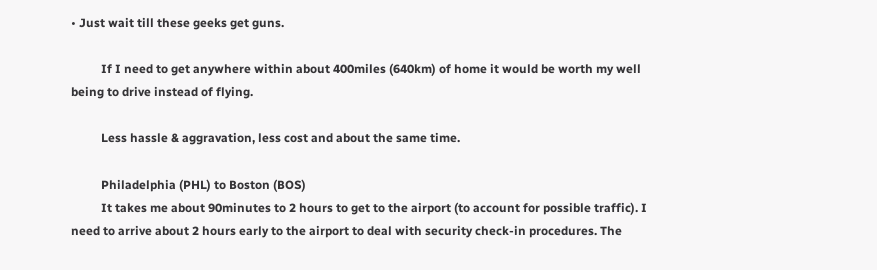• Just wait till these geeks get guns.

          If I need to get anywhere within about 400miles (640km) of home it would be worth my well being to drive instead of flying.

          Less hassle & aggravation, less cost and about the same time.

          Philadelphia (PHL) to Boston (BOS)
          It takes me about 90minutes to 2 hours to get to the airport (to account for possible traffic). I need to arrive about 2 hours early to the airport to deal with security check-in procedures. The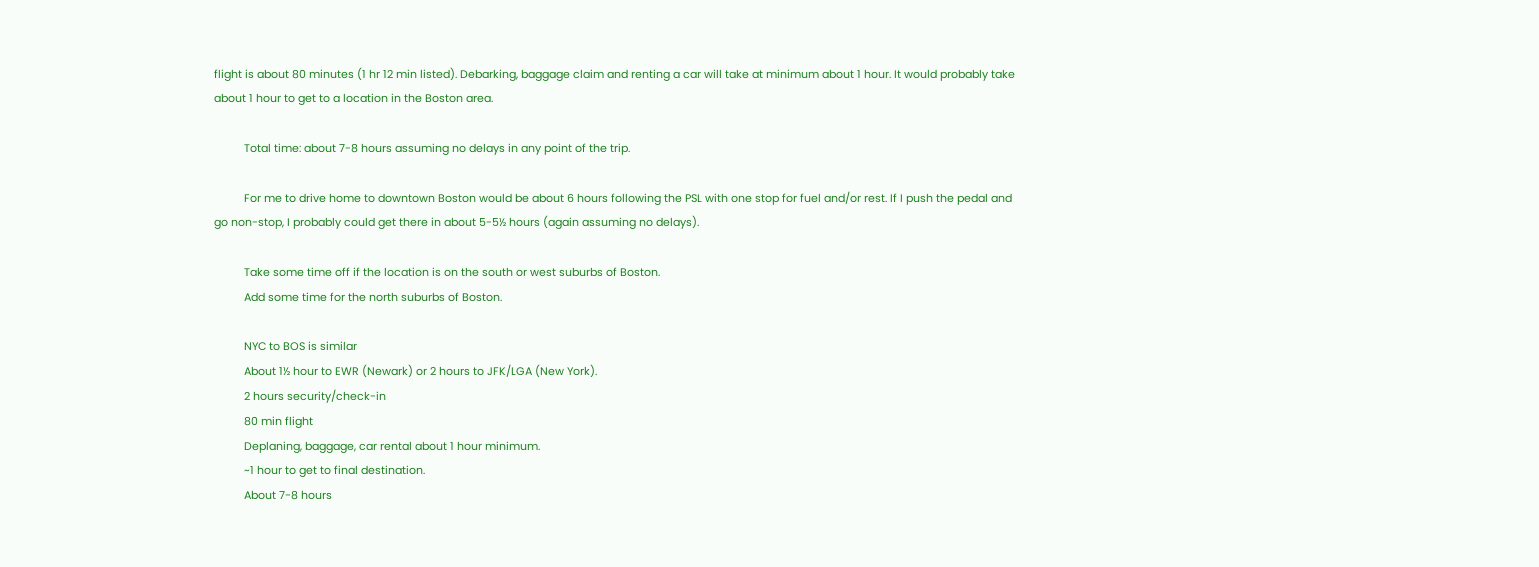flight is about 80 minutes (1 hr 12 min listed). Debarking, baggage claim and renting a car will take at minimum about 1 hour. It would probably take about 1 hour to get to a location in the Boston area.

          Total time: about 7-8 hours assuming no delays in any point of the trip.

          For me to drive home to downtown Boston would be about 6 hours following the PSL with one stop for fuel and/or rest. If I push the pedal and go non-stop, I probably could get there in about 5-5½ hours (again assuming no delays).

          Take some time off if the location is on the south or west suburbs of Boston.
          Add some time for the north suburbs of Boston.

          NYC to BOS is similar
          About 1½ hour to EWR (Newark) or 2 hours to JFK/LGA (New York).
          2 hours security/check-in
          80 min flight
          Deplaning, baggage, car rental about 1 hour minimum.
          ~1 hour to get to final destination.
          About 7-8 hours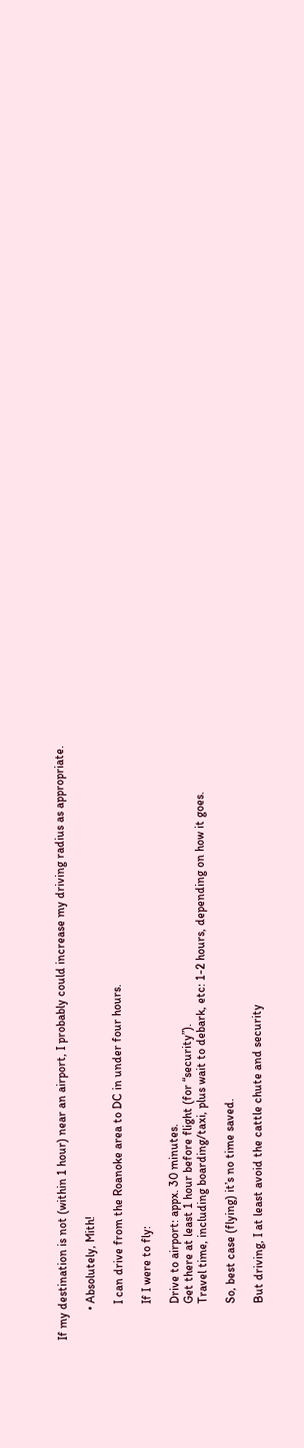If my destination is not (within 1 hour) near an airport, I probably could increase my driving radius as appropriate.

          • Absolutely, Mith!

            I can drive from the Roanoke area to DC in under four hours.

            If I were to fly:

            Drive to airport: appx. 30 minutes.
            Get there at least 1 hour before flight (for “security”).
            Travel time, including boarding/taxi, plus wait to debark, etc: 1-2 hours, depending on how it goes.

            So, best case (flying) it’s no time saved.

            But driving, I at least avoid the cattle chute and security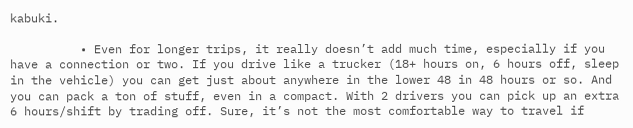kabuki.

          • Even for longer trips, it really doesn’t add much time, especially if you have a connection or two. If you drive like a trucker (18+ hours on, 6 hours off, sleep in the vehicle) you can get just about anywhere in the lower 48 in 48 hours or so. And you can pack a ton of stuff, even in a compact. With 2 drivers you can pick up an extra 6 hours/shift by trading off. Sure, it’s not the most comfortable way to travel if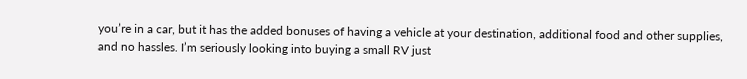you’re in a car, but it has the added bonuses of having a vehicle at your destination, additional food and other supplies, and no hassles. I’m seriously looking into buying a small RV just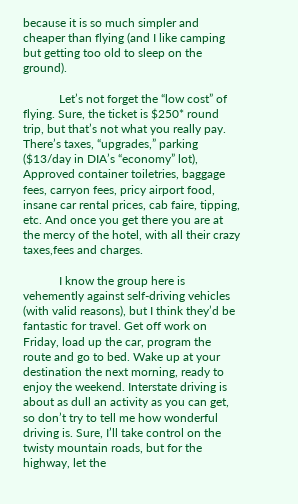because it is so much simpler and cheaper than flying (and I like camping but getting too old to sleep on the ground).

            Let’s not forget the “low cost” of flying. Sure, the ticket is $250* round trip, but that’s not what you really pay. There’s taxes, “upgrades,” parking ($13/day in DIA’s “economy” lot), Approved container toiletries, baggage fees, carryon fees, pricy airport food, insane car rental prices, cab faire, tipping, etc. And once you get there you are at the mercy of the hotel, with all their crazy taxes,fees and charges.

            I know the group here is vehemently against self-driving vehicles (with valid reasons), but I think they’d be fantastic for travel. Get off work on Friday, load up the car, program the route and go to bed. Wake up at your destination the next morning, ready to enjoy the weekend. Interstate driving is about as dull an activity as you can get, so don’t try to tell me how wonderful driving is. Sure, I’ll take control on the twisty mountain roads, but for the highway, let the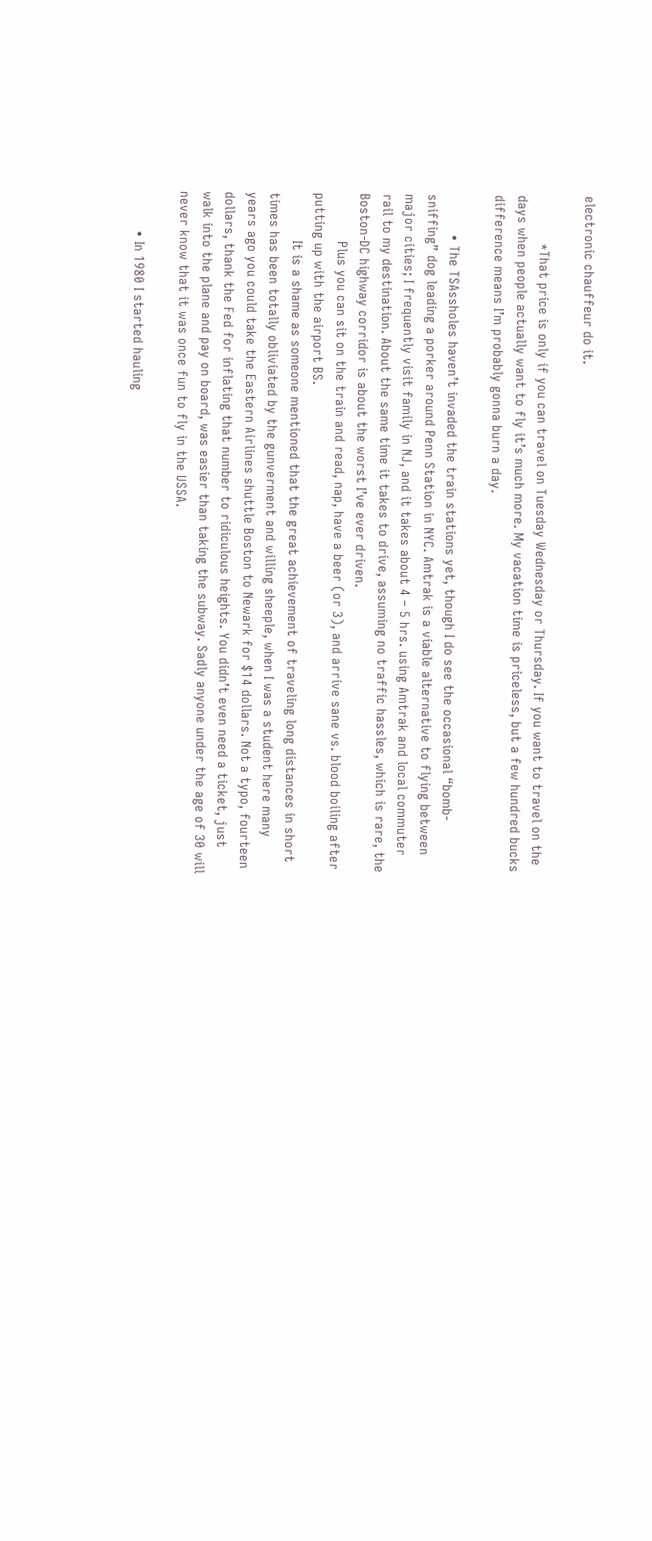electronic chauffeur do it.

            *That price is only if you can travel on Tuesday Wednesday or Thursday. If you want to travel on the days when people actually want to fly it’s much more. My vacation time is priceless, but a few hundred bucks difference means I’m probably gonna burn a day.

          • The TSAssholes haven’t invaded the train stations yet, though I do see the occasional “bomb-sniffing” dog leading a porker around Penn Station in NYC. Amtrak is a viable alternative to flying between major cities; I frequently visit family in NJ, and it takes about 4 – 5 hrs. using Amtrak and local commuter rail to my destination. About the same time it takes to drive, assuming no traffic hassles, which is rare, the Boston-DC highway corridor is about the worst I’ve ever driven.
            Plus you can sit on the train and read, nap, have a beer (or 3), and arrive sane vs. blood boiling after putting up with the airport BS.
            It is a shame as someone mentioned that the great achievement of traveling long distances in short times has been totally obliviated by the gunverment and willing sheeple, when I was a student here many years ago you could take the Eastern Airlines shuttle Boston to Newark for $14 dollars. Not a typo, fourteen dollars, thank the Fed for inflating that number to ridiculous heights. You didn’t even need a ticket, just walk into the plane and pay on board, was easier than taking the subway. Sadly anyone under the age of 30 will never know that it was once fun to fly in the USSA.

          • In 1980 I started hauling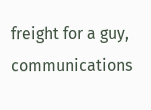freight for a guy, communications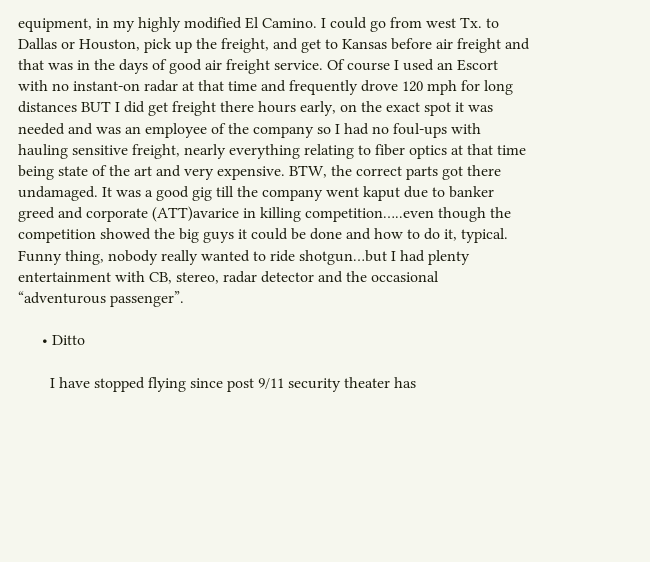equipment, in my highly modified El Camino. I could go from west Tx. to Dallas or Houston, pick up the freight, and get to Kansas before air freight and that was in the days of good air freight service. Of course I used an Escort with no instant-on radar at that time and frequently drove 120 mph for long distances BUT I did get freight there hours early, on the exact spot it was needed and was an employee of the company so I had no foul-ups with hauling sensitive freight, nearly everything relating to fiber optics at that time being state of the art and very expensive. BTW, the correct parts got there undamaged. It was a good gig till the company went kaput due to banker greed and corporate (ATT)avarice in killing competition…..even though the competition showed the big guys it could be done and how to do it, typical. Funny thing, nobody really wanted to ride shotgun…but I had plenty entertainment with CB, stereo, radar detector and the occasional “adventurous passenger”.

      • Ditto

        I have stopped flying since post 9/11 security theater has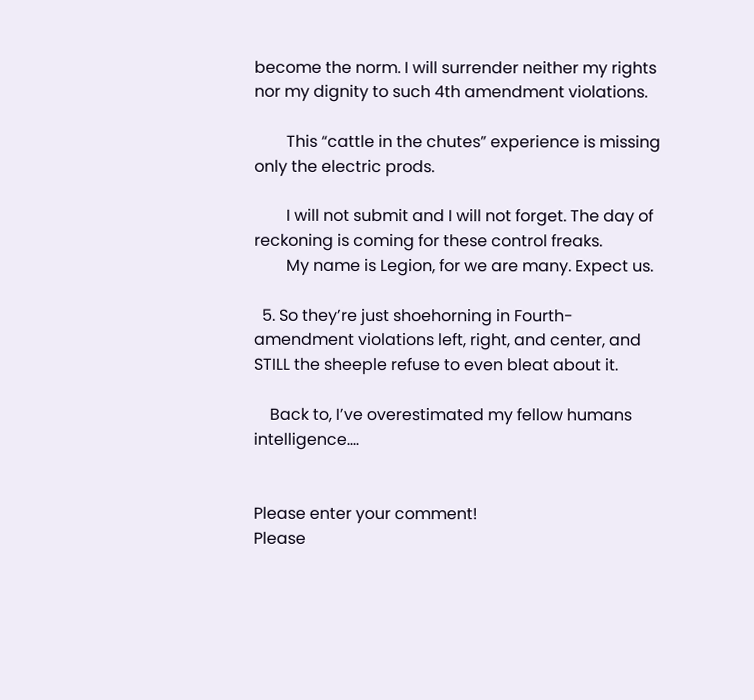become the norm. I will surrender neither my rights nor my dignity to such 4th amendment violations.

        This “cattle in the chutes” experience is missing only the electric prods.

        I will not submit and I will not forget. The day of reckoning is coming for these control freaks.
        My name is Legion, for we are many. Expect us.

  5. So they’re just shoehorning in Fourth-amendment violations left, right, and center, and STILL the sheeple refuse to even bleat about it.

    Back to, I’ve overestimated my fellow humans intelligence….


Please enter your comment!
Please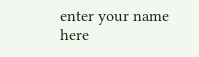enter your name here